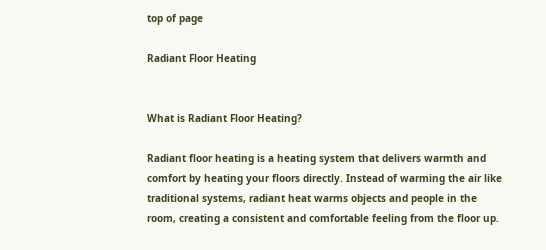top of page

Radiant Floor Heating


What is Radiant Floor Heating?

Radiant floor heating is a heating system that delivers warmth and comfort by heating your floors directly. Instead of warming the air like traditional systems, radiant heat warms objects and people in the room, creating a consistent and comfortable feeling from the floor up.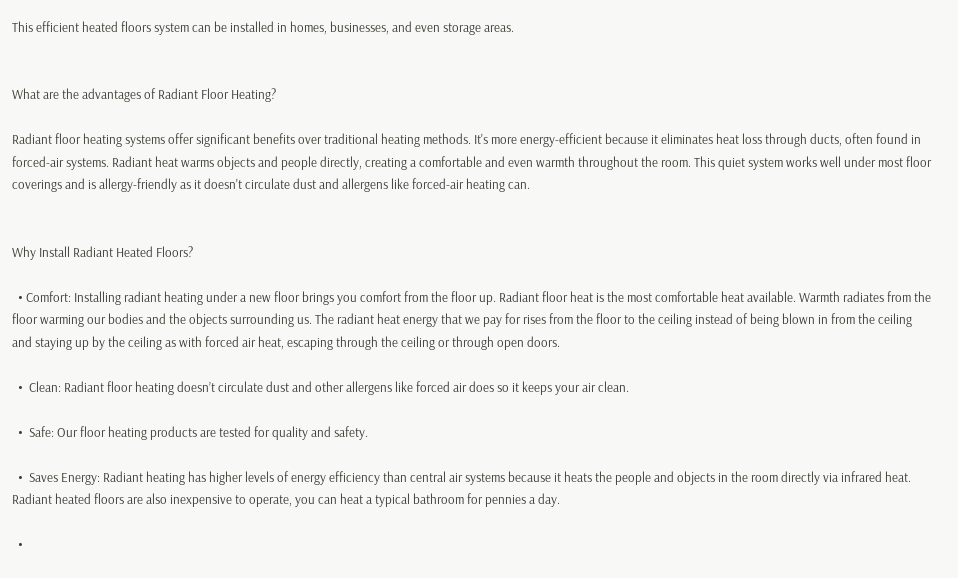This efficient heated floors system can be installed in homes, businesses, and even storage areas.


What are the advantages of Radiant Floor Heating?

Radiant floor heating systems offer significant benefits over traditional heating methods. It's more energy-efficient because it eliminates heat loss through ducts, often found in forced-air systems. Radiant heat warms objects and people directly, creating a comfortable and even warmth throughout the room. This quiet system works well under most floor coverings and is allergy-friendly as it doesn't circulate dust and allergens like forced-air heating can.


Why Install Radiant Heated Floors?

  • Comfort: Installing radiant heating under a new floor brings you comfort from the floor up. Radiant floor heat is the most comfortable heat available. Warmth radiates from the floor warming our bodies and the objects surrounding us. The radiant heat energy that we pay for rises from the floor to the ceiling instead of being blown in from the ceiling and staying up by the ceiling as with forced air heat, escaping through the ceiling or through open doors.

  •  Clean: Radiant floor heating doesn’t circulate dust and other allergens like forced air does so it keeps your air clean.

  •  Safe: Our floor heating products are tested for quality and safety.

  •  Saves Energy: Radiant heating has higher levels of energy efficiency than central air systems because it heats the people and objects in the room directly via infrared heat. Radiant heated floors are also inexpensive to operate, you can heat a typical bathroom for pennies a day.

  •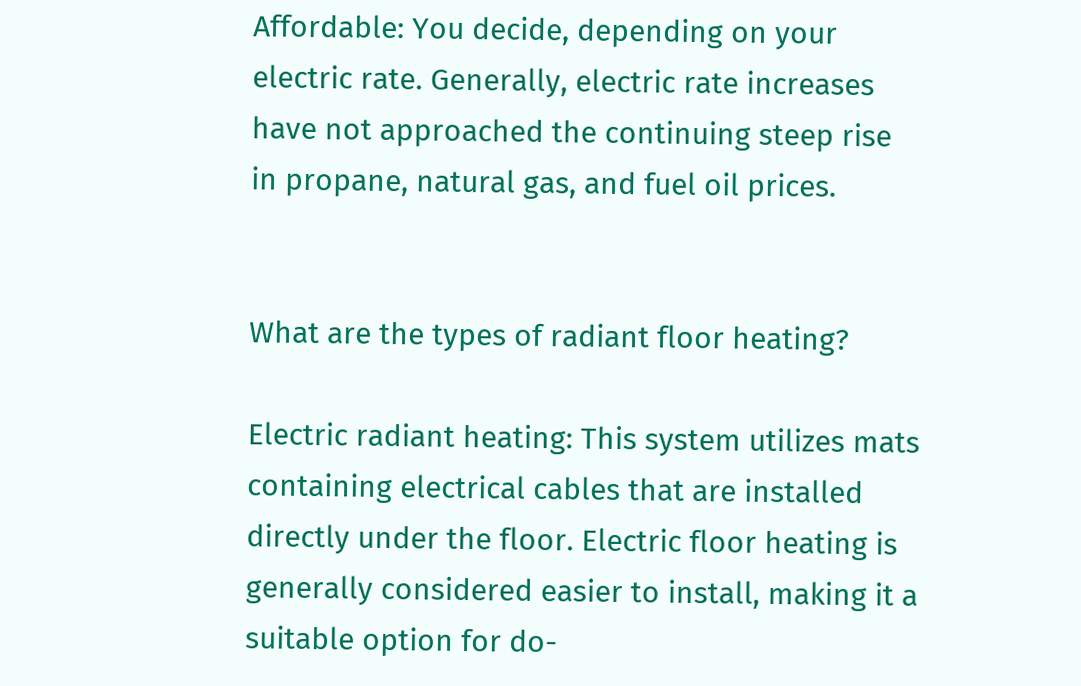Affordable: You decide, depending on your electric rate. Generally, electric rate increases have not approached the continuing steep rise in propane, natural gas, and fuel oil prices.


What are the types of radiant floor heating?

Electric radiant heating: This system utilizes mats containing electrical cables that are installed directly under the floor. Electric floor heating is generally considered easier to install, making it a suitable option for do-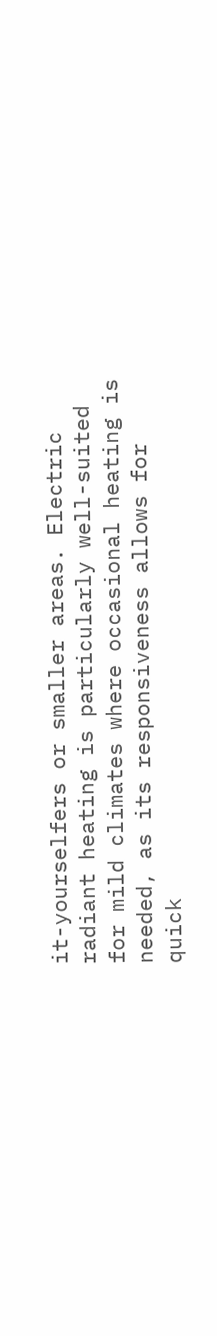it-yourselfers or smaller areas. Electric radiant heating is particularly well-suited for mild climates where occasional heating is needed, as its responsiveness allows for quick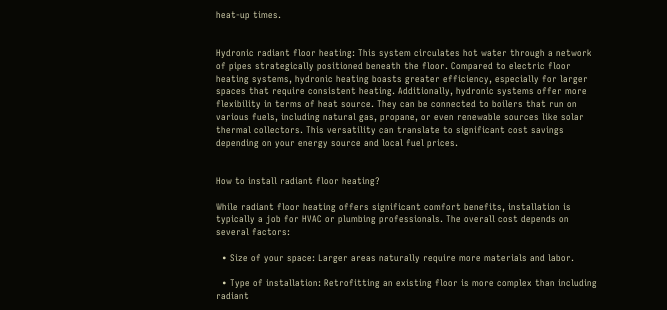heat-up times.


Hydronic radiant floor heating: This system circulates hot water through a network of pipes strategically positioned beneath the floor. Compared to electric floor heating systems, hydronic heating boasts greater efficiency, especially for larger spaces that require consistent heating. Additionally, hydronic systems offer more flexibility in terms of heat source. They can be connected to boilers that run on various fuels, including natural gas, propane, or even renewable sources like solar thermal collectors. This versatility can translate to significant cost savings depending on your energy source and local fuel prices.


How to install radiant floor heating?

While radiant floor heating offers significant comfort benefits, installation is typically a job for HVAC or plumbing professionals. The overall cost depends on several factors:

  • Size of your space: Larger areas naturally require more materials and labor.

  • Type of installation: Retrofitting an existing floor is more complex than including radiant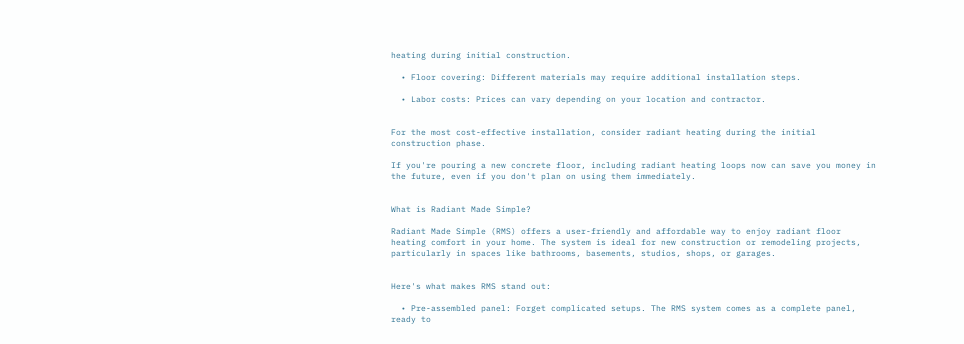heating during initial construction.

  • Floor covering: Different materials may require additional installation steps.

  • Labor costs: Prices can vary depending on your location and contractor.


For the most cost-effective installation, consider radiant heating during the initial construction phase.

If you're pouring a new concrete floor, including radiant heating loops now can save you money in the future, even if you don't plan on using them immediately.


What is Radiant Made Simple?

Radiant Made Simple (RMS) offers a user-friendly and affordable way to enjoy radiant floor heating comfort in your home. The system is ideal for new construction or remodeling projects, particularly in spaces like bathrooms, basements, studios, shops, or garages.


Here's what makes RMS stand out:

  • Pre-assembled panel: Forget complicated setups. The RMS system comes as a complete panel, ready to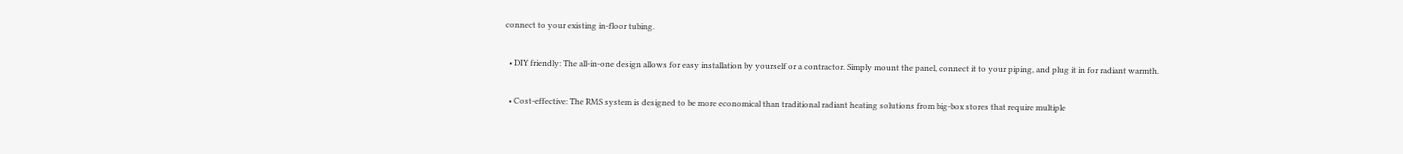connect to your existing in-floor tubing.

  • DIY friendly: The all-in-one design allows for easy installation by yourself or a contractor. Simply mount the panel, connect it to your piping, and plug it in for radiant warmth.

  • Cost-effective: The RMS system is designed to be more economical than traditional radiant heating solutions from big-box stores that require multiple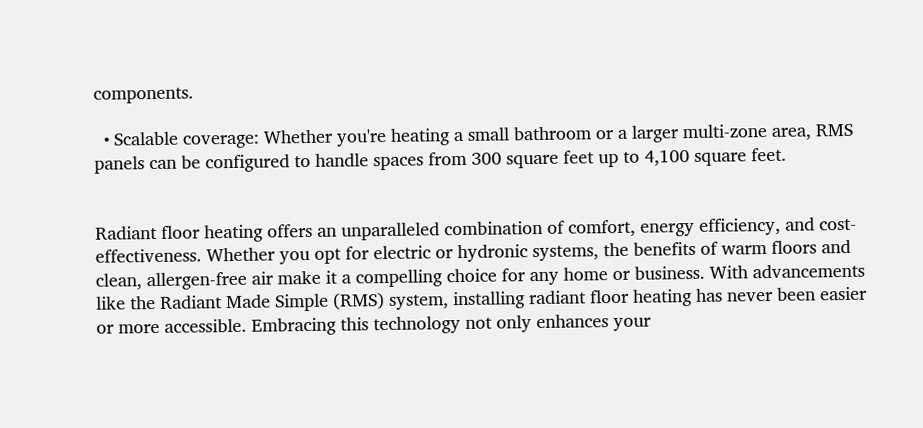components.

  • Scalable coverage: Whether you're heating a small bathroom or a larger multi-zone area, RMS panels can be configured to handle spaces from 300 square feet up to 4,100 square feet.


Radiant floor heating offers an unparalleled combination of comfort, energy efficiency, and cost-effectiveness. Whether you opt for electric or hydronic systems, the benefits of warm floors and clean, allergen-free air make it a compelling choice for any home or business. With advancements like the Radiant Made Simple (RMS) system, installing radiant floor heating has never been easier or more accessible. Embracing this technology not only enhances your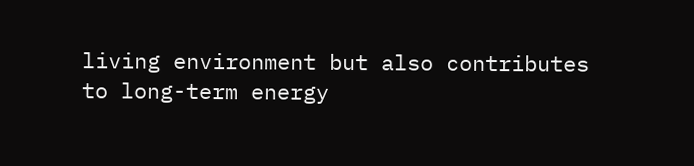living environment but also contributes to long-term energy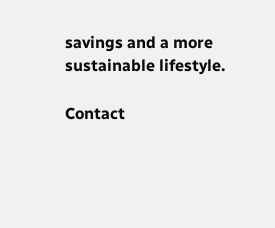savings and a more sustainable lifestyle.

Contact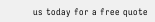us today for a free quote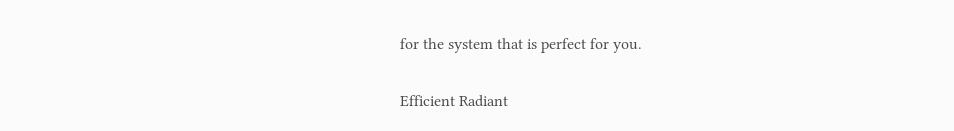for the system that is perfect for you.

Efficient Radiant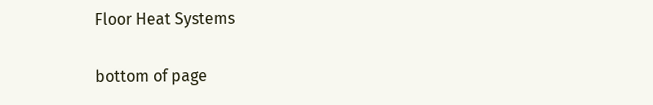Floor Heat Systems

bottom of page